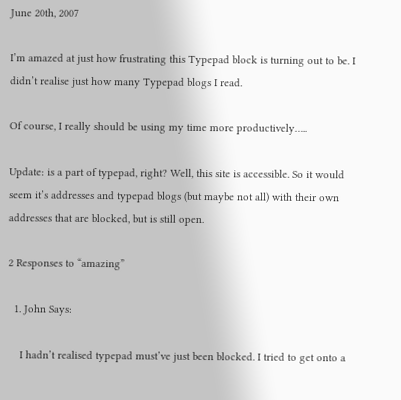June 20th, 2007

I’m amazed at just how frustrating this Typepad block is turning out to be. I didn’t realise just how many Typepad blogs I read.

Of course, I really should be using my time more productively…..

Update: is a part of typepad, right? Well, this site is accessible. So it would seem it’s addresses and typepad blogs (but maybe not all) with their own addresses that are blocked, but is still open.

2 Responses to “amazing”

  1. John Says:

    I hadn’t realised typepad must’ve just been blocked. I tried to get onto a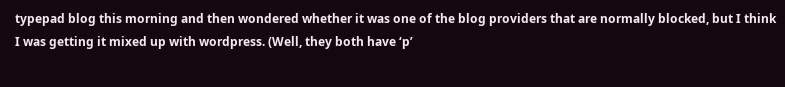typepad blog this morning and then wondered whether it was one of the blog providers that are normally blocked, but I think I was getting it mixed up with wordpress. (Well, they both have ‘p’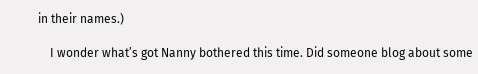in their names.)

    I wonder what’s got Nanny bothered this time. Did someone blog about some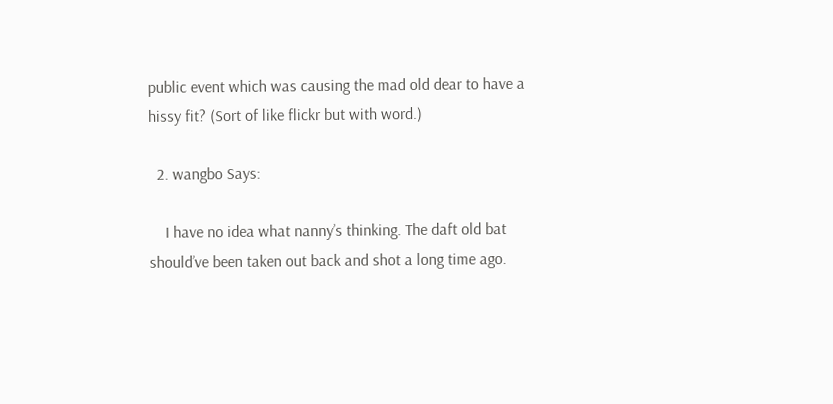public event which was causing the mad old dear to have a hissy fit? (Sort of like flickr but with word.)

  2. wangbo Says:

    I have no idea what nanny’s thinking. The daft old bat should’ve been taken out back and shot a long time ago.